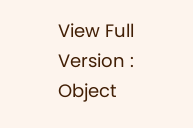View Full Version : Object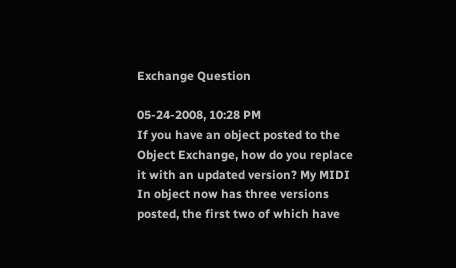Exchange Question

05-24-2008, 10:28 PM
If you have an object posted to the Object Exchange, how do you replace it with an updated version? My MIDI In object now has three versions posted, the first two of which have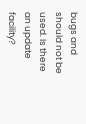bugs and should not be used. Is there an update facility?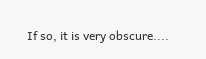If so, it is very obscure....